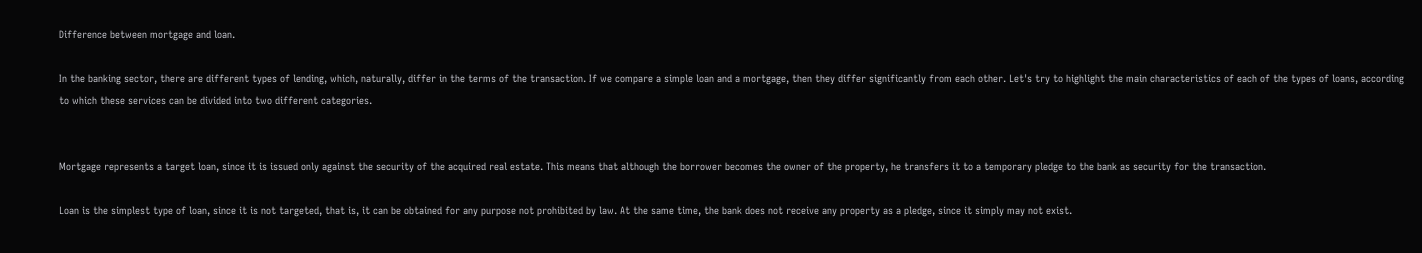Difference between mortgage and loan.

In the banking sector, there are different types of lending, which, naturally, differ in the terms of the transaction. If we compare a simple loan and a mortgage, then they differ significantly from each other. Let's try to highlight the main characteristics of each of the types of loans, according to which these services can be divided into two different categories.


Mortgage represents a target loan, since it is issued only against the security of the acquired real estate. This means that although the borrower becomes the owner of the property, he transfers it to a temporary pledge to the bank as security for the transaction.

Loan is the simplest type of loan, since it is not targeted, that is, it can be obtained for any purpose not prohibited by law. At the same time, the bank does not receive any property as a pledge, since it simply may not exist.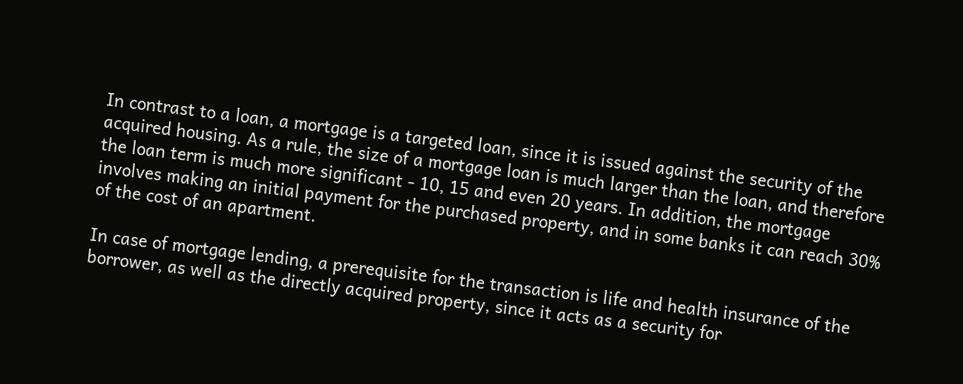In contrast to a loan, a mortgage is a targeted loan, since it is issued against the security of the acquired housing. As a rule, the size of a mortgage loan is much larger than the loan, and therefore the loan term is much more significant - 10, 15 and even 20 years. In addition, the mortgage involves making an initial payment for the purchased property, and in some banks it can reach 30% of the cost of an apartment.

In case of mortgage lending, a prerequisite for the transaction is life and health insurance of the borrower, as well as the directly acquired property, since it acts as a security for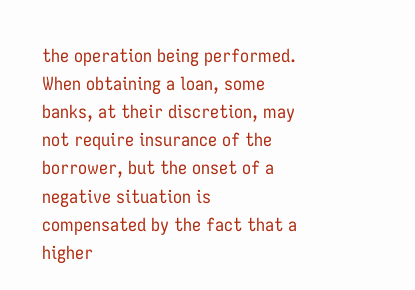the operation being performed. When obtaining a loan, some banks, at their discretion, may not require insurance of the borrower, but the onset of a negative situation is compensated by the fact that a higher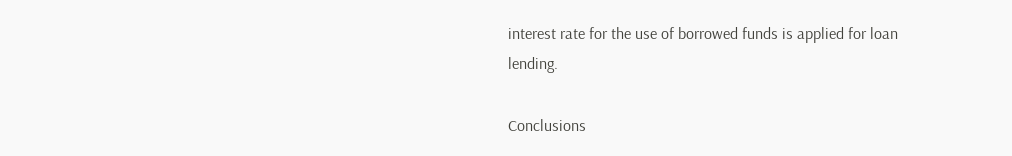interest rate for the use of borrowed funds is applied for loan lending.

Conclusions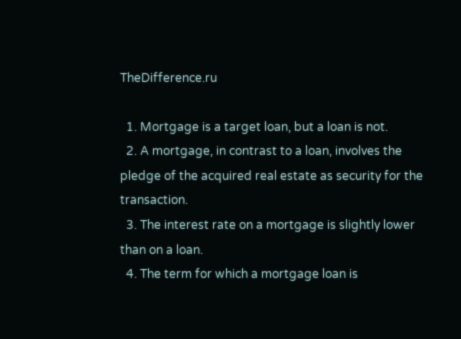TheDifference.ru

  1. Mortgage is a target loan, but a loan is not.
  2. A mortgage, in contrast to a loan, involves the pledge of the acquired real estate as security for the transaction.
  3. The interest rate on a mortgage is slightly lower than on a loan.
  4. The term for which a mortgage loan is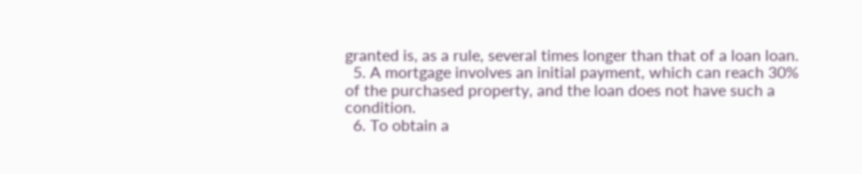granted is, as a rule, several times longer than that of a loan loan.
  5. A mortgage involves an initial payment, which can reach 30% of the purchased property, and the loan does not have such a condition.
  6. To obtain a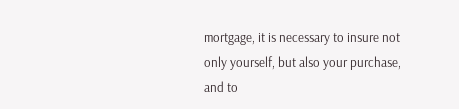mortgage, it is necessary to insure not only yourself, but also your purchase, and to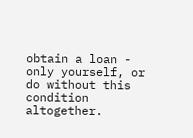obtain a loan - only yourself, or do without this condition altogether.